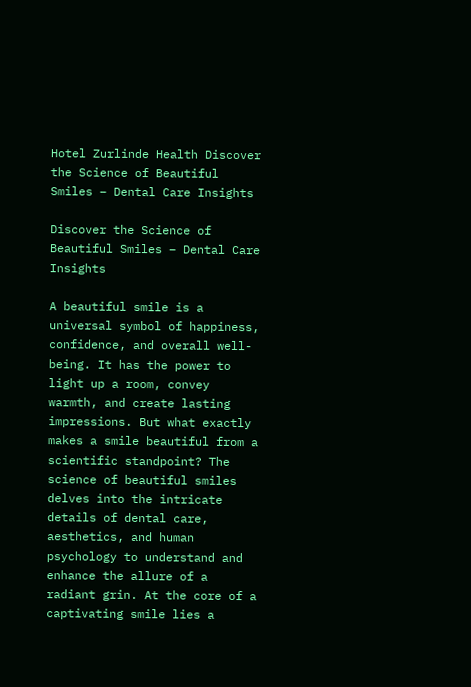Hotel Zurlinde Health Discover the Science of Beautiful Smiles – Dental Care Insights

Discover the Science of Beautiful Smiles – Dental Care Insights

A beautiful smile is a universal symbol of happiness, confidence, and overall well-being. It has the power to light up a room, convey warmth, and create lasting impressions. But what exactly makes a smile beautiful from a scientific standpoint? The science of beautiful smiles delves into the intricate details of dental care, aesthetics, and human psychology to understand and enhance the allure of a radiant grin. At the core of a captivating smile lies a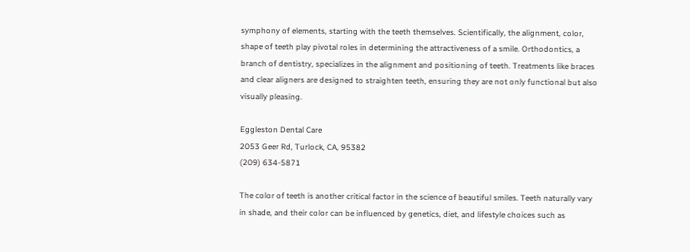symphony of elements, starting with the teeth themselves. Scientifically, the alignment, color, shape of teeth play pivotal roles in determining the attractiveness of a smile. Orthodontics, a branch of dentistry, specializes in the alignment and positioning of teeth. Treatments like braces and clear aligners are designed to straighten teeth, ensuring they are not only functional but also visually pleasing.

Eggleston Dental Care
2053 Geer Rd, Turlock, CA, 95382
(209) 634-5871

The color of teeth is another critical factor in the science of beautiful smiles. Teeth naturally vary in shade, and their color can be influenced by genetics, diet, and lifestyle choices such as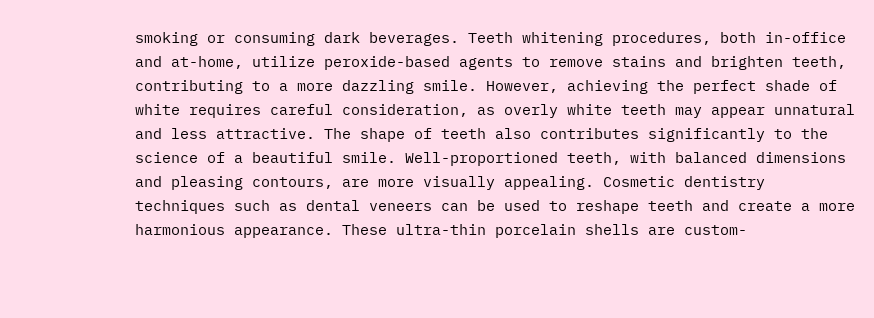smoking or consuming dark beverages. Teeth whitening procedures, both in-office and at-home, utilize peroxide-based agents to remove stains and brighten teeth, contributing to a more dazzling smile. However, achieving the perfect shade of white requires careful consideration, as overly white teeth may appear unnatural and less attractive. The shape of teeth also contributes significantly to the science of a beautiful smile. Well-proportioned teeth, with balanced dimensions and pleasing contours, are more visually appealing. Cosmetic dentistry techniques such as dental veneers can be used to reshape teeth and create a more harmonious appearance. These ultra-thin porcelain shells are custom-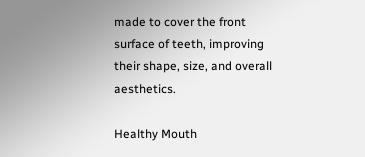made to cover the front surface of teeth, improving their shape, size, and overall aesthetics.

Healthy Mouth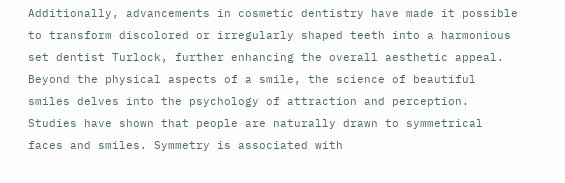Additionally, advancements in cosmetic dentistry have made it possible to transform discolored or irregularly shaped teeth into a harmonious set dentist Turlock, further enhancing the overall aesthetic appeal. Beyond the physical aspects of a smile, the science of beautiful smiles delves into the psychology of attraction and perception. Studies have shown that people are naturally drawn to symmetrical faces and smiles. Symmetry is associated with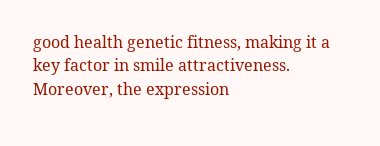good health genetic fitness, making it a key factor in smile attractiveness. Moreover, the expression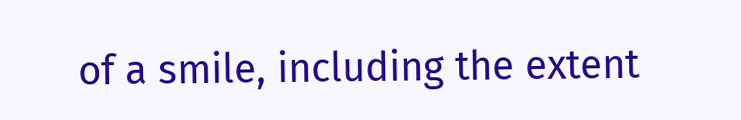of a smile, including the extent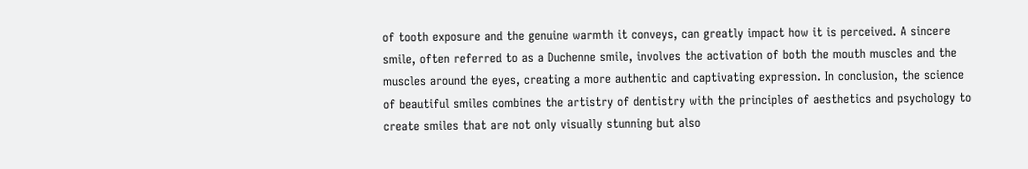of tooth exposure and the genuine warmth it conveys, can greatly impact how it is perceived. A sincere smile, often referred to as a Duchenne smile, involves the activation of both the mouth muscles and the muscles around the eyes, creating a more authentic and captivating expression. In conclusion, the science of beautiful smiles combines the artistry of dentistry with the principles of aesthetics and psychology to create smiles that are not only visually stunning but also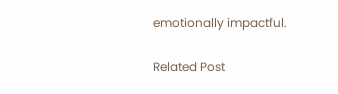emotionally impactful.

Related Post